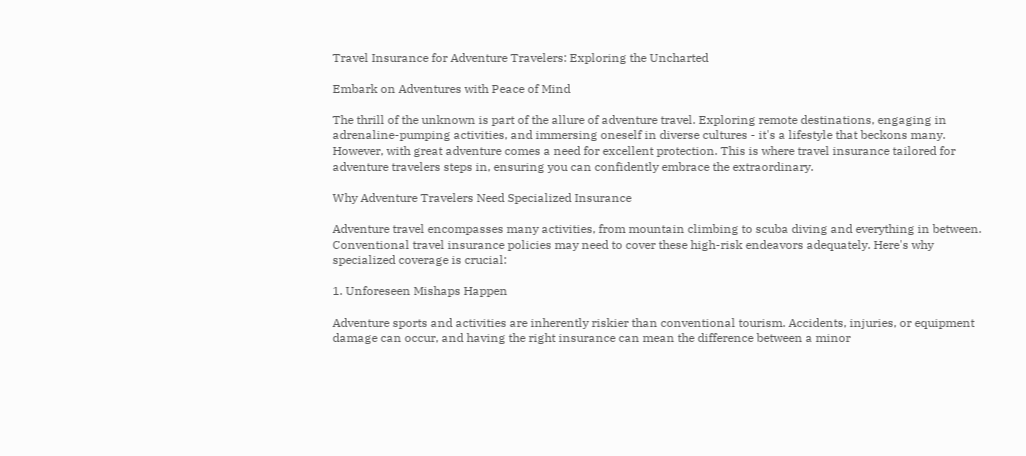Travel Insurance for Adventure Travelers: Exploring the Uncharted

Embark on Adventures with Peace of Mind

The thrill of the unknown is part of the allure of adventure travel. Exploring remote destinations, engaging in adrenaline-pumping activities, and immersing oneself in diverse cultures - it's a lifestyle that beckons many. However, with great adventure comes a need for excellent protection. This is where travel insurance tailored for adventure travelers steps in, ensuring you can confidently embrace the extraordinary.

Why Adventure Travelers Need Specialized Insurance

Adventure travel encompasses many activities, from mountain climbing to scuba diving and everything in between. Conventional travel insurance policies may need to cover these high-risk endeavors adequately. Here's why specialized coverage is crucial:

1. Unforeseen Mishaps Happen

Adventure sports and activities are inherently riskier than conventional tourism. Accidents, injuries, or equipment damage can occur, and having the right insurance can mean the difference between a minor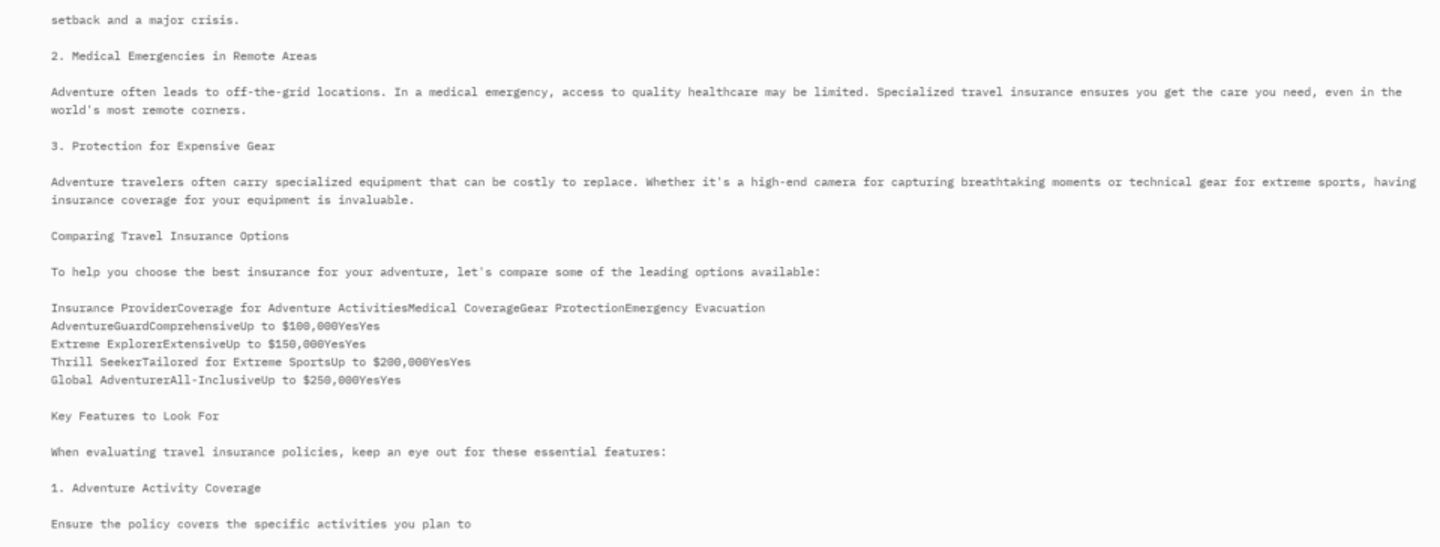setback and a major crisis.

2. Medical Emergencies in Remote Areas

Adventure often leads to off-the-grid locations. In a medical emergency, access to quality healthcare may be limited. Specialized travel insurance ensures you get the care you need, even in the world's most remote corners.

3. Protection for Expensive Gear

Adventure travelers often carry specialized equipment that can be costly to replace. Whether it's a high-end camera for capturing breathtaking moments or technical gear for extreme sports, having insurance coverage for your equipment is invaluable.

Comparing Travel Insurance Options

To help you choose the best insurance for your adventure, let's compare some of the leading options available:

Insurance ProviderCoverage for Adventure ActivitiesMedical CoverageGear ProtectionEmergency Evacuation
AdventureGuardComprehensiveUp to $100,000YesYes
Extreme ExplorerExtensiveUp to $150,000YesYes
Thrill SeekerTailored for Extreme SportsUp to $200,000YesYes
Global AdventurerAll-InclusiveUp to $250,000YesYes

Key Features to Look For

When evaluating travel insurance policies, keep an eye out for these essential features:

1. Adventure Activity Coverage

Ensure the policy covers the specific activities you plan to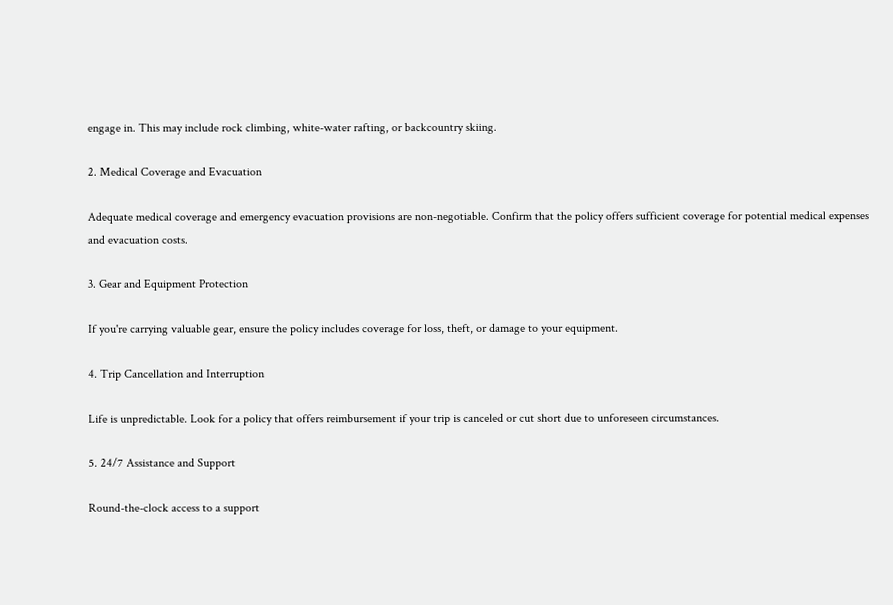engage in. This may include rock climbing, white-water rafting, or backcountry skiing.

2. Medical Coverage and Evacuation

Adequate medical coverage and emergency evacuation provisions are non-negotiable. Confirm that the policy offers sufficient coverage for potential medical expenses and evacuation costs.

3. Gear and Equipment Protection

If you're carrying valuable gear, ensure the policy includes coverage for loss, theft, or damage to your equipment.

4. Trip Cancellation and Interruption

Life is unpredictable. Look for a policy that offers reimbursement if your trip is canceled or cut short due to unforeseen circumstances.

5. 24/7 Assistance and Support

Round-the-clock access to a support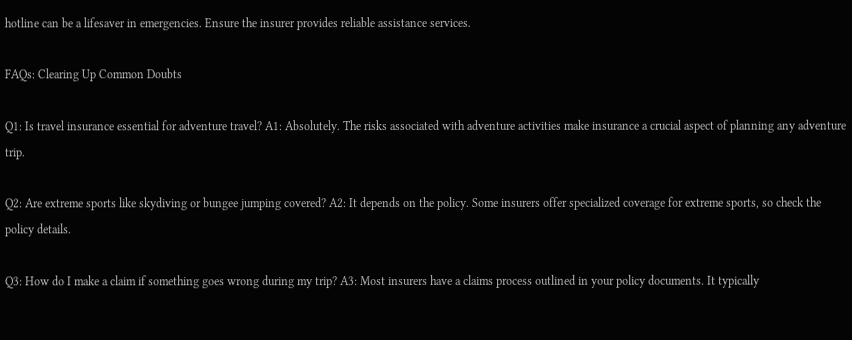hotline can be a lifesaver in emergencies. Ensure the insurer provides reliable assistance services.

FAQs: Clearing Up Common Doubts

Q1: Is travel insurance essential for adventure travel? A1: Absolutely. The risks associated with adventure activities make insurance a crucial aspect of planning any adventure trip.

Q2: Are extreme sports like skydiving or bungee jumping covered? A2: It depends on the policy. Some insurers offer specialized coverage for extreme sports, so check the policy details.

Q3: How do I make a claim if something goes wrong during my trip? A3: Most insurers have a claims process outlined in your policy documents. It typically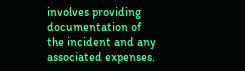involves providing documentation of the incident and any associated expenses.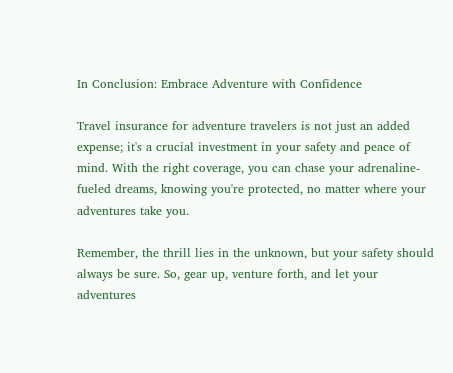In Conclusion: Embrace Adventure with Confidence

Travel insurance for adventure travelers is not just an added expense; it's a crucial investment in your safety and peace of mind. With the right coverage, you can chase your adrenaline-fueled dreams, knowing you're protected, no matter where your adventures take you.

Remember, the thrill lies in the unknown, but your safety should always be sure. So, gear up, venture forth, and let your adventures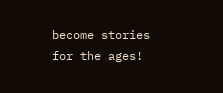become stories for the ages!